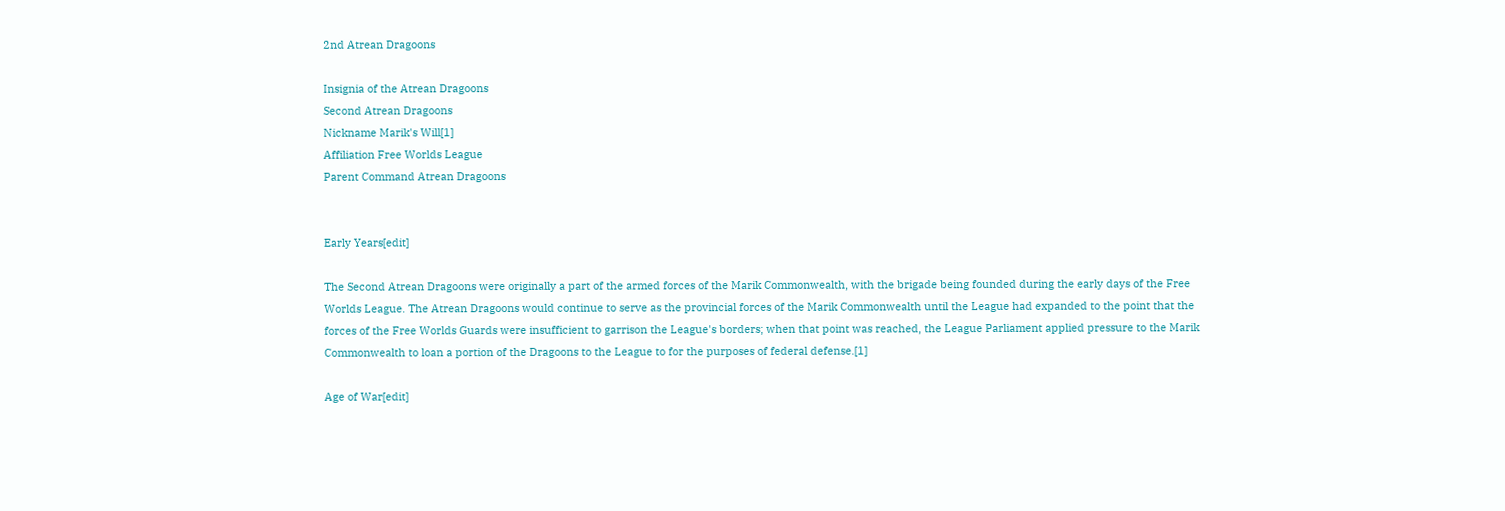2nd Atrean Dragoons

Insignia of the Atrean Dragoons
Second Atrean Dragoons
Nickname Marik's Will[1]
Affiliation Free Worlds League
Parent Command Atrean Dragoons


Early Years[edit]

The Second Atrean Dragoons were originally a part of the armed forces of the Marik Commonwealth, with the brigade being founded during the early days of the Free Worlds League. The Atrean Dragoons would continue to serve as the provincial forces of the Marik Commonwealth until the League had expanded to the point that the forces of the Free Worlds Guards were insufficient to garrison the League's borders; when that point was reached, the League Parliament applied pressure to the Marik Commonwealth to loan a portion of the Dragoons to the League to for the purposes of federal defense.[1]

Age of War[edit]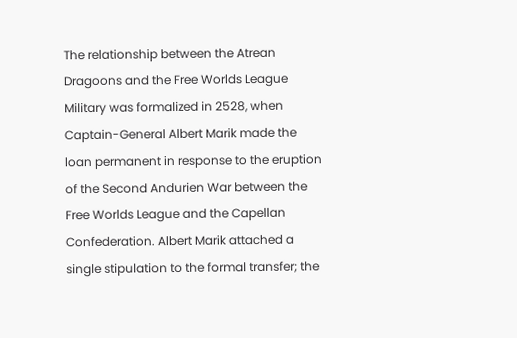The relationship between the Atrean Dragoons and the Free Worlds League Military was formalized in 2528, when Captain-General Albert Marik made the loan permanent in response to the eruption of the Second Andurien War between the Free Worlds League and the Capellan Confederation. Albert Marik attached a single stipulation to the formal transfer; the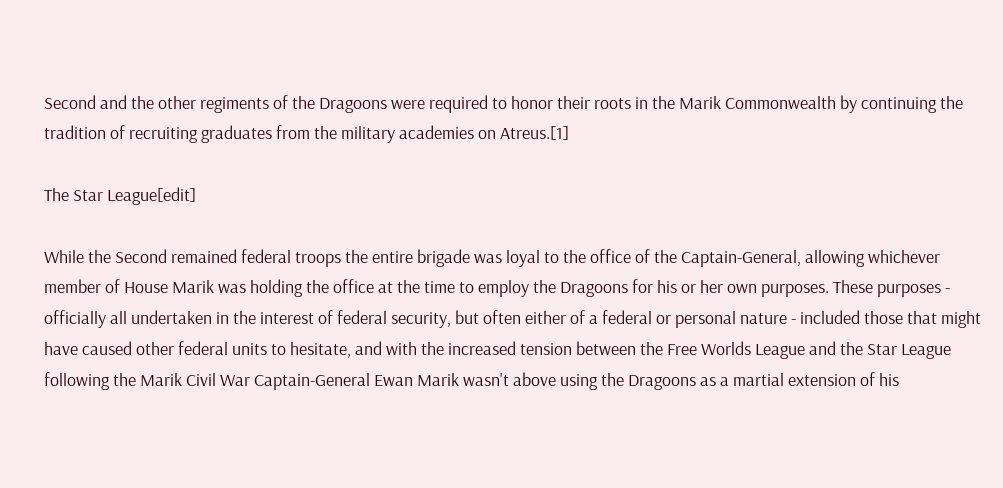Second and the other regiments of the Dragoons were required to honor their roots in the Marik Commonwealth by continuing the tradition of recruiting graduates from the military academies on Atreus.[1]

The Star League[edit]

While the Second remained federal troops the entire brigade was loyal to the office of the Captain-General, allowing whichever member of House Marik was holding the office at the time to employ the Dragoons for his or her own purposes. These purposes - officially all undertaken in the interest of federal security, but often either of a federal or personal nature - included those that might have caused other federal units to hesitate, and with the increased tension between the Free Worlds League and the Star League following the Marik Civil War Captain-General Ewan Marik wasn't above using the Dragoons as a martial extension of his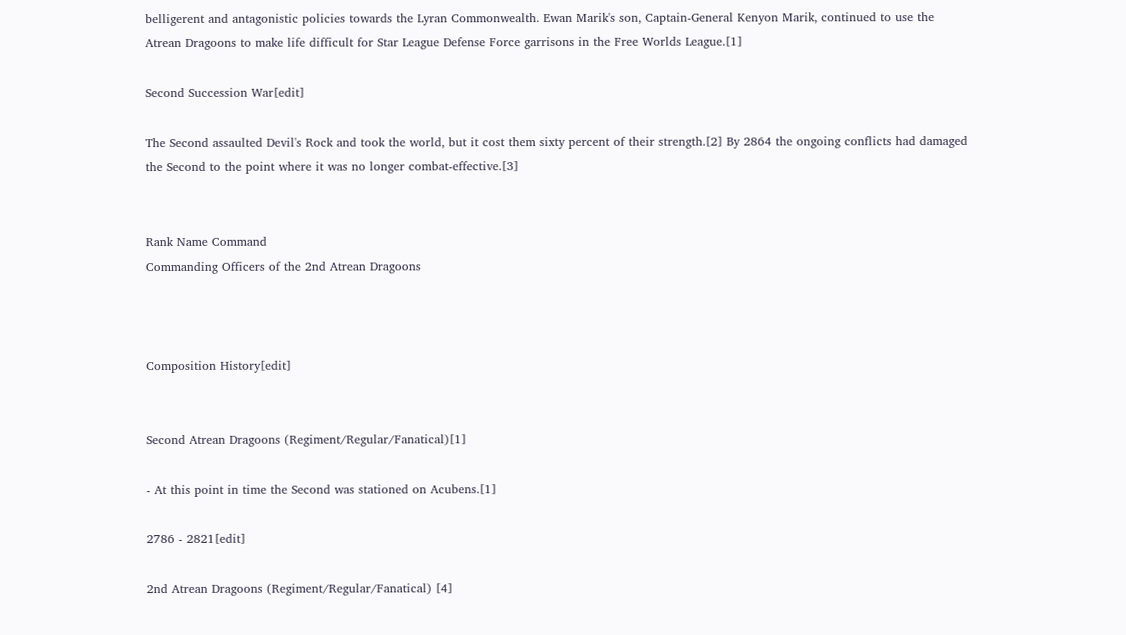belligerent and antagonistic policies towards the Lyran Commonwealth. Ewan Marik's son, Captain-General Kenyon Marik, continued to use the Atrean Dragoons to make life difficult for Star League Defense Force garrisons in the Free Worlds League.[1]

Second Succession War[edit]

The Second assaulted Devil's Rock and took the world, but it cost them sixty percent of their strength.[2] By 2864 the ongoing conflicts had damaged the Second to the point where it was no longer combat-effective.[3]


Rank Name Command
Commanding Officers of the 2nd Atrean Dragoons



Composition History[edit]


Second Atrean Dragoons (Regiment/Regular/Fanatical)[1]

- At this point in time the Second was stationed on Acubens.[1]

2786 - 2821[edit]

2nd Atrean Dragoons (Regiment/Regular/Fanatical) [4]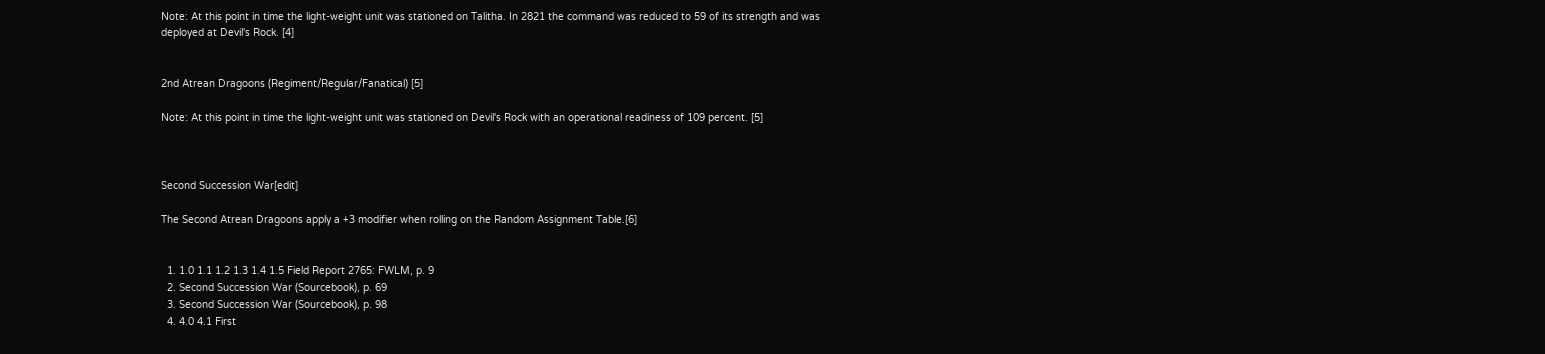Note: At this point in time the light-weight unit was stationed on Talitha. In 2821 the command was reduced to 59 of its strength and was deployed at Devil's Rock. [4]


2nd Atrean Dragoons (Regiment/Regular/Fanatical) [5]

Note: At this point in time the light-weight unit was stationed on Devil's Rock with an operational readiness of 109 percent. [5]



Second Succession War[edit]

The Second Atrean Dragoons apply a +3 modifier when rolling on the Random Assignment Table.[6]


  1. 1.0 1.1 1.2 1.3 1.4 1.5 Field Report 2765: FWLM, p. 9
  2. Second Succession War (Sourcebook), p. 69
  3. Second Succession War (Sourcebook), p. 98
  4. 4.0 4.1 First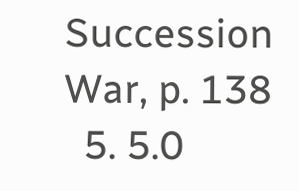Succession War, p. 138
  5. 5.0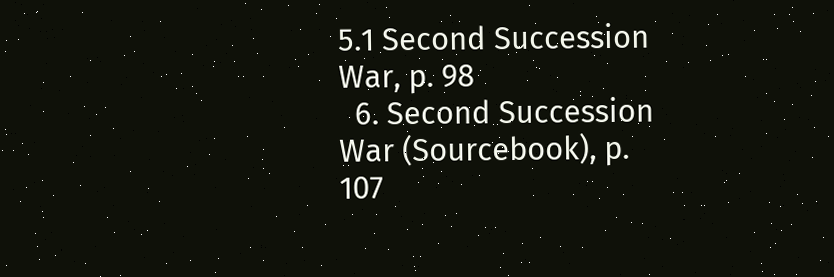5.1 Second Succession War, p. 98
  6. Second Succession War (Sourcebook), p. 107